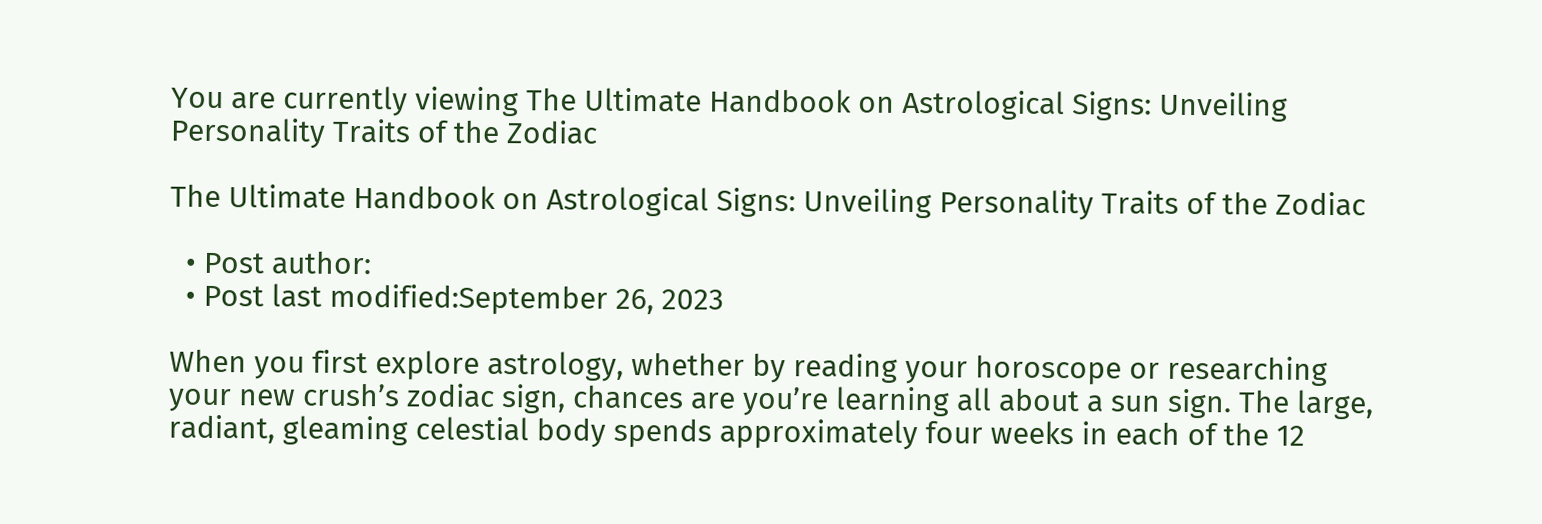You are currently viewing The Ultimate Handbook on Astrological Signs: Unveiling Personality Traits of the Zodiac

The Ultimate Handbook on Astrological Signs: Unveiling Personality Traits of the Zodiac

  • Post author:
  • Post last modified:September 26, 2023

When you first explore astrology, whether by reading your horoscope or researching your new crush’s zodiac sign, chances are you’re learning all about a sun sign. The large, radiant, gleaming celestial body spends approximately four weeks in each of the 12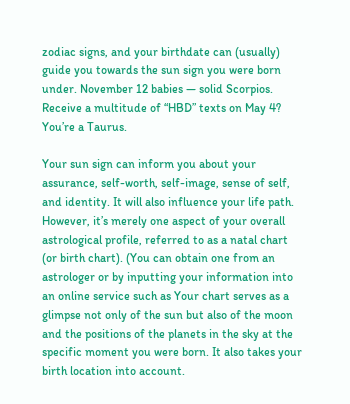zodiac signs, and your birthdate can (usually) guide you towards the sun sign you were born under. November 12 babies — solid Scorpios. Receive a multitude of “HBD” texts on May 4? You’re a Taurus.

Your sun sign can inform you about your assurance, self-worth, self-image, sense of self, and identity. It will also influence your life path. However, it’s merely one aspect of your overall astrological profile, referred to as a natal chart (or birth chart). (You can obtain one from an astrologer or by inputting your information into an online service such as Your chart serves as a glimpse not only of the sun but also of the moon and the positions of the planets in the sky at the specific moment you were born. It also takes your birth location into account.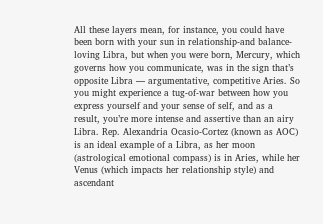All these layers mean, for instance, you could have been born with your sun in relationship-and balance-loving Libra, but when you were born, Mercury, which governs how you communicate, was in the sign that’s opposite Libra — argumentative, competitive Aries. So you might experience a tug-of-war between how you express yourself and your sense of self, and as a result, you’re more intense and assertive than an airy Libra. Rep. Alexandria Ocasio-Cortez (known as AOC) is an ideal example of a Libra, as her moon (astrological emotional compass) is in Aries, while her Venus (which impacts her relationship style) and ascendant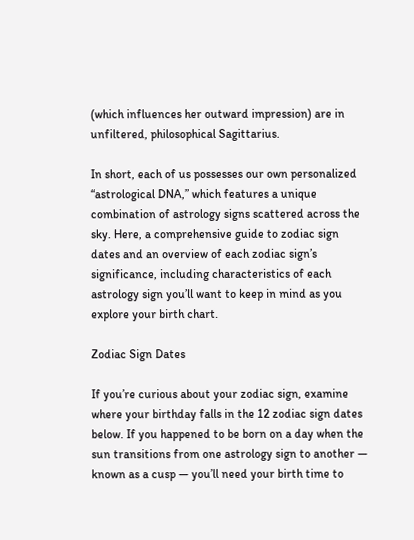(which influences her outward impression) are in unfiltered, philosophical Sagittarius.

In short, each of us possesses our own personalized “astrological DNA,” which features a unique combination of astrology signs scattered across the sky. Here, a comprehensive guide to zodiac sign dates and an overview of each zodiac sign’s significance, including characteristics of each astrology sign you’ll want to keep in mind as you explore your birth chart.

Zodiac Sign Dates

If you’re curious about your zodiac sign, examine where your birthday falls in the 12 zodiac sign dates below. If you happened to be born on a day when the sun transitions from one astrology sign to another — known as a cusp — you’ll need your birth time to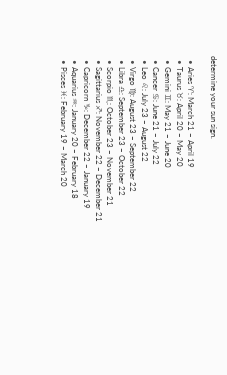determine your sun sign.

  • Aries ♈: March 21 – April 19
  • Taurus ♉: April 20 – May 20
  • Gemini ♊: May 21 – June 20
  • Cancer ♋: June 21 – July 22
  • Leo ♌: July 23 – August 22
  • Virgo ♍: August 23 – September 22
  • Libra ♎: September 23 – October 22
  • Scorpio ♏: October 23 – November 21
  • Sagittarius ♐: November 22 – December 21
  • Capricorn ♑: December 22 – January 19
  • Aquarius ♒: January 20 – February 18
  • Pisces ♓: February 19 – March 20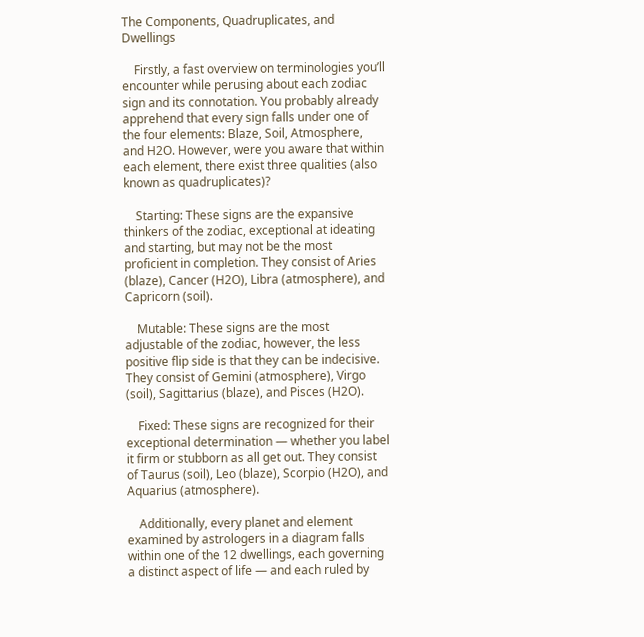The Components, Quadruplicates, and Dwellings

    Firstly, a fast overview on terminologies you’ll encounter while perusing about each zodiac sign and its connotation. You probably already apprehend that every sign falls under one of the four elements: Blaze, Soil, Atmosphere, and H2O. However, were you aware that within each element, there exist three qualities (also known as quadruplicates)?

    Starting: These signs are the expansive thinkers of the zodiac, exceptional at ideating and starting, but may not be the most proficient in completion. They consist of Aries (blaze), Cancer (H2O), Libra (atmosphere), and Capricorn (soil).

    Mutable: These signs are the most adjustable of the zodiac, however, the less positive flip side is that they can be indecisive. They consist of Gemini (atmosphere), Virgo (soil), Sagittarius (blaze), and Pisces (H2O).

    Fixed: These signs are recognized for their exceptional determination — whether you label it firm or stubborn as all get out. They consist of Taurus (soil), Leo (blaze), Scorpio (H2O), and Aquarius (atmosphere).

    Additionally, every planet and element examined by astrologers in a diagram falls within one of the 12 dwellings, each governing a distinct aspect of life — and each ruled by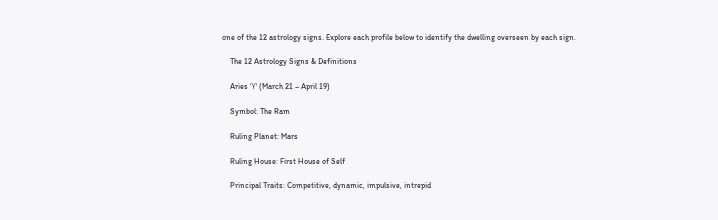one of the 12 astrology signs. Explore each profile below to identify the dwelling overseen by each sign.

    The 12 Astrology Signs & Definitions

    Aries ♈ (March 21 – April 19)

    Symbol: The Ram

    Ruling Planet: Mars

    Ruling House: First House of Self

    Principal Traits: Competitive, dynamic, impulsive, intrepid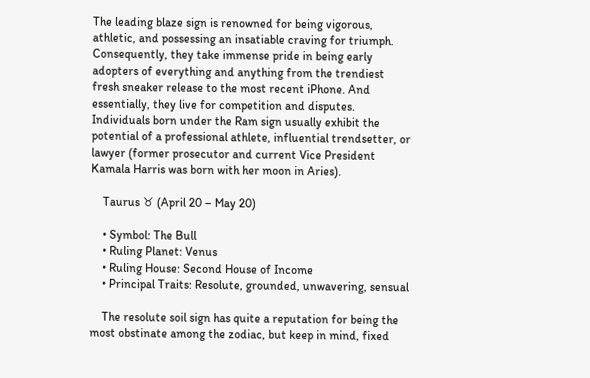The leading blaze sign is renowned for being vigorous, athletic, and possessing an insatiable craving for triumph. Consequently, they take immense pride in being early adopters of everything and anything from the trendiest fresh sneaker release to the most recent iPhone. And essentially, they live for competition and disputes. Individuals born under the Ram sign usually exhibit the potential of a professional athlete, influential trendsetter, or lawyer (former prosecutor and current Vice President Kamala Harris was born with her moon in Aries).

    Taurus ♉ (April 20 – May 20)

    • Symbol: The Bull
    • Ruling Planet: Venus
    • Ruling House: Second House of Income
    • Principal Traits: Resolute, grounded, unwavering, sensual

    The resolute soil sign has quite a reputation for being the most obstinate among the zodiac, but keep in mind, fixed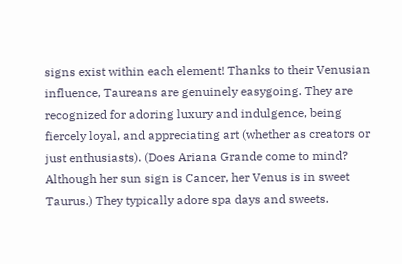signs exist within each element! Thanks to their Venusian influence, Taureans are genuinely easygoing. They are recognized for adoring luxury and indulgence, being fiercely loyal, and appreciating art (whether as creators or just enthusiasts). (Does Ariana Grande come to mind? Although her sun sign is Cancer, her Venus is in sweet Taurus.) They typically adore spa days and sweets.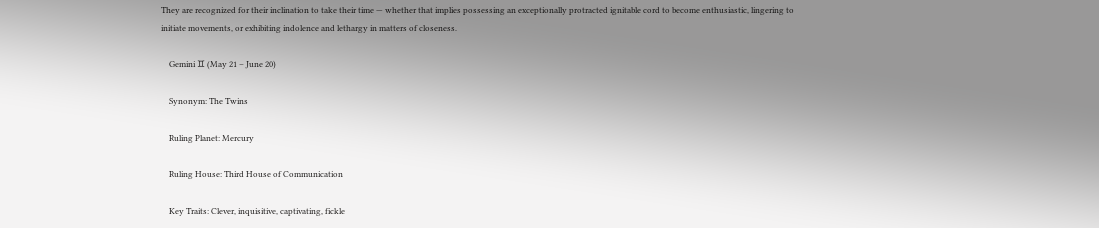They are recognized for their inclination to take their time — whether that implies possessing an exceptionally protracted ignitable cord to become enthusiastic, lingering to initiate movements, or exhibiting indolence and lethargy in matters of closeness.

    Gemini ♊ (May 21 – June 20)

    Synonym: The Twins

    Ruling Planet: Mercury

    Ruling House: Third House of Communication

    Key Traits: Clever, inquisitive, captivating, fickle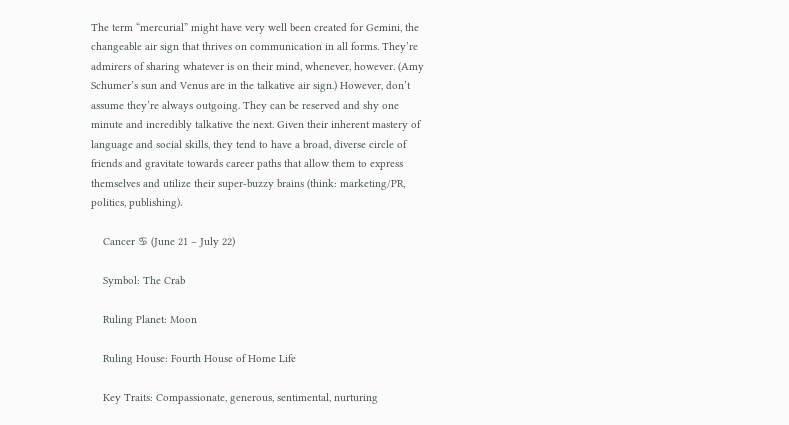The term “mercurial” might have very well been created for Gemini, the changeable air sign that thrives on communication in all forms. They’re admirers of sharing whatever is on their mind, whenever, however. (Amy Schumer’s sun and Venus are in the talkative air sign.) However, don’t assume they’re always outgoing. They can be reserved and shy one minute and incredibly talkative the next. Given their inherent mastery of language and social skills, they tend to have a broad, diverse circle of friends and gravitate towards career paths that allow them to express themselves and utilize their super-buzzy brains (think: marketing/PR, politics, publishing).

    Cancer ♋ (June 21 – July 22)

    Symbol: The Crab

    Ruling Planet: Moon

    Ruling House: Fourth House of Home Life

    Key Traits: Compassionate, generous, sentimental, nurturing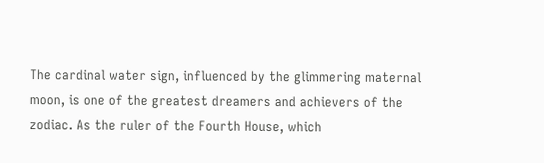The cardinal water sign, influenced by the glimmering maternal moon, is one of the greatest dreamers and achievers of the zodiac. As the ruler of the Fourth House, which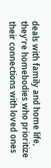deals with family and home life, they’re homebodies who prioritize their connections with loved ones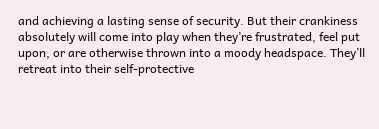and achieving a lasting sense of security. But their crankiness absolutely will come into play when they’re frustrated, feel put upon, or are otherwise thrown into a moody headspace. They’ll retreat into their self-protective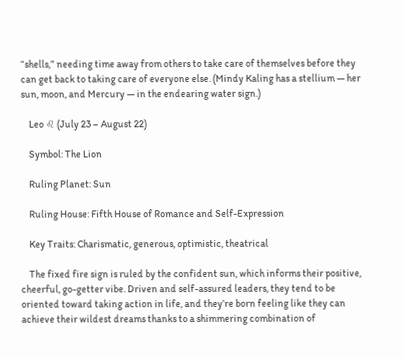“shells,” needing time away from others to take care of themselves before they can get back to taking care of everyone else. (Mindy Kaling has a stellium — her sun, moon, and Mercury — in the endearing water sign.)

    Leo ♌ (July 23 – August 22)

    Symbol: The Lion

    Ruling Planet: Sun

    Ruling House: Fifth House of Romance and Self-Expression

    Key Traits: Charismatic, generous, optimistic, theatrical

    The fixed fire sign is ruled by the confident sun, which informs their positive, cheerful, go-getter vibe. Driven and self-assured leaders, they tend to be oriented toward taking action in life, and they’re born feeling like they can achieve their wildest dreams thanks to a shimmering combination of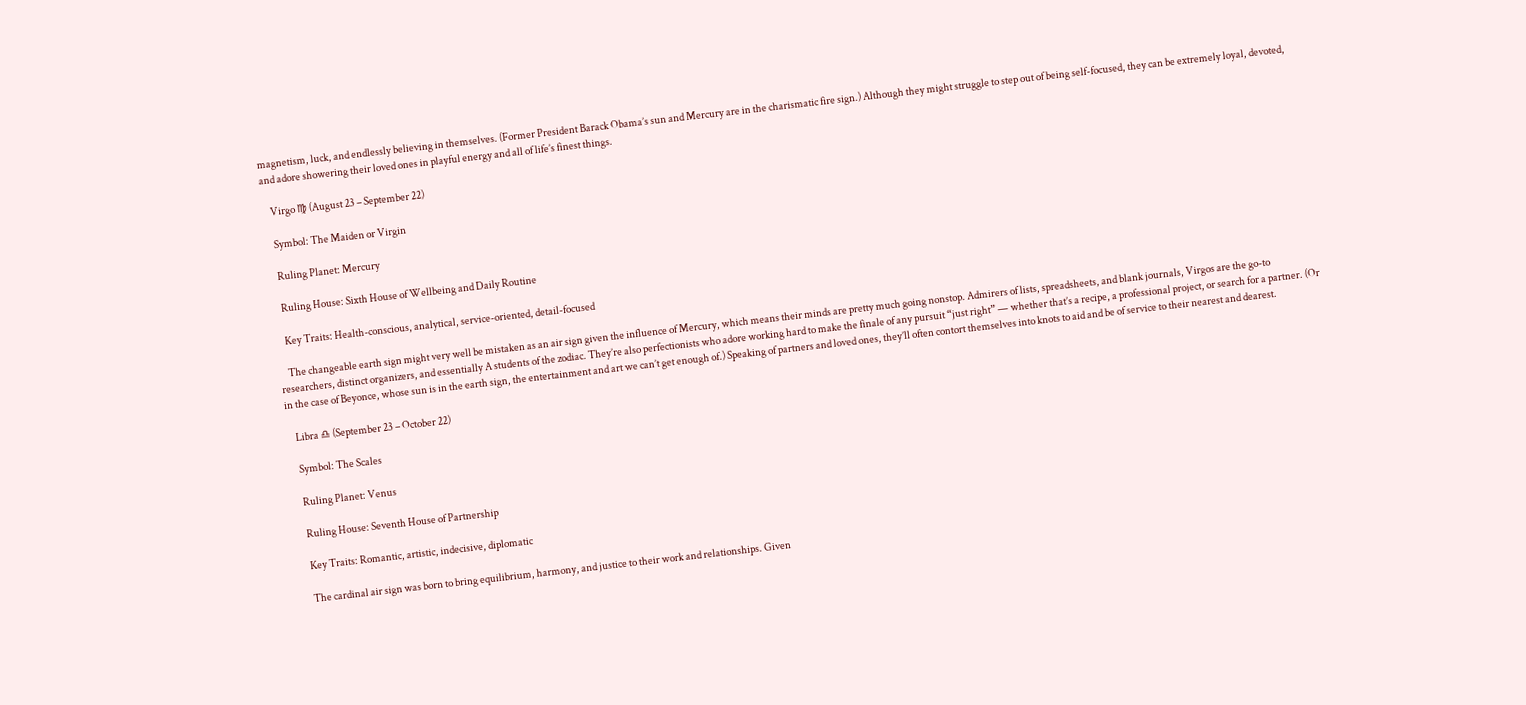magnetism, luck, and endlessly believing in themselves. (Former President Barack Obama’s sun and Mercury are in the charismatic fire sign.) Although they might struggle to step out of being self-focused, they can be extremely loyal, devoted, and adore showering their loved ones in playful energy and all of life’s finest things.

    Virgo ♍ (August 23 – September 22)

    Symbol: The Maiden or Virgin

    Ruling Planet: Mercury

    Ruling House: Sixth House of Wellbeing and Daily Routine

    Key Traits: Health-conscious, analytical, service-oriented, detail-focused

    The changeable earth sign might very well be mistaken as an air sign given the influence of Mercury, which means their minds are pretty much going nonstop. Admirers of lists, spreadsheets, and blank journals, Virgos are the go-to researchers, distinct organizers, and essentially A students of the zodiac. They’re also perfectionists who adore working hard to make the finale of any pursuit “just right” — whether that’s a recipe, a professional project, or search for a partner. (Or in the case of Beyonce, whose sun is in the earth sign, the entertainment and art we can’t get enough of.) Speaking of partners and loved ones, they’ll often contort themselves into knots to aid and be of service to their nearest and dearest.

    Libra ♎ (September 23 – October 22)

    Symbol: The Scales

    Ruling Planet: Venus

    Ruling House: Seventh House of Partnership

    Key Traits: Romantic, artistic, indecisive, diplomatic

    The cardinal air sign was born to bring equilibrium, harmony, and justice to their work and relationships. Given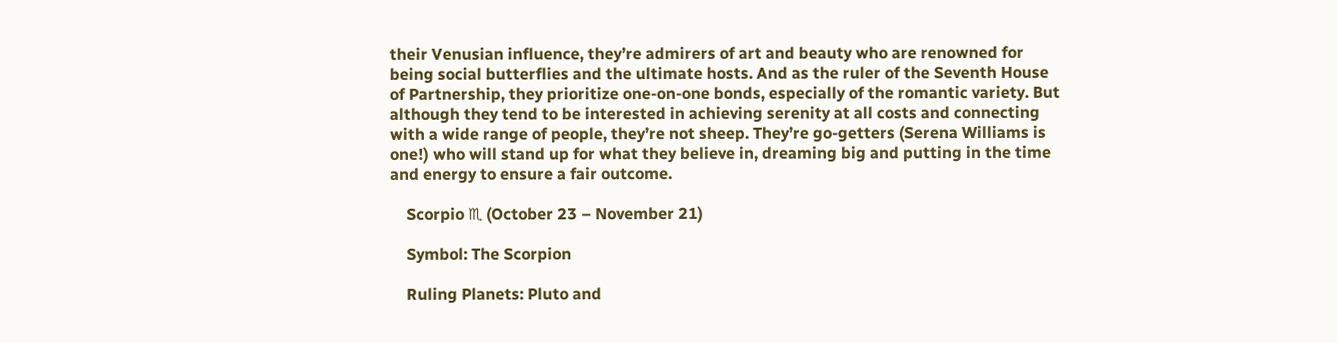their Venusian influence, they’re admirers of art and beauty who are renowned for being social butterflies and the ultimate hosts. And as the ruler of the Seventh House of Partnership, they prioritize one-on-one bonds, especially of the romantic variety. But although they tend to be interested in achieving serenity at all costs and connecting with a wide range of people, they’re not sheep. They’re go-getters (Serena Williams is one!) who will stand up for what they believe in, dreaming big and putting in the time and energy to ensure a fair outcome.

    Scorpio ♏ (October 23 – November 21)

    Symbol: The Scorpion

    Ruling Planets: Pluto and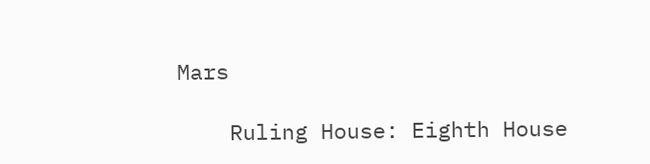Mars

    Ruling House: Eighth House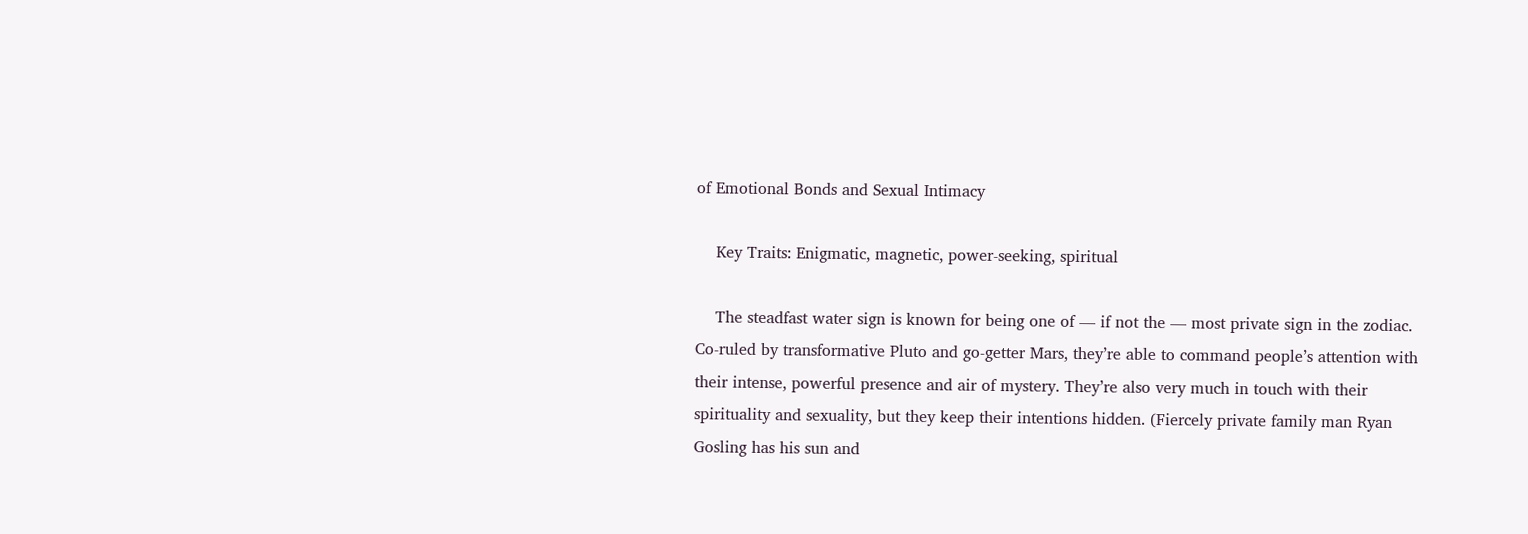of Emotional Bonds and Sexual Intimacy

    Key Traits: Enigmatic, magnetic, power-seeking, spiritual

    The steadfast water sign is known for being one of — if not the — most private sign in the zodiac. Co-ruled by transformative Pluto and go-getter Mars, they’re able to command people’s attention with their intense, powerful presence and air of mystery. They’re also very much in touch with their spirituality and sexuality, but they keep their intentions hidden. (Fiercely private family man Ryan Gosling has his sun and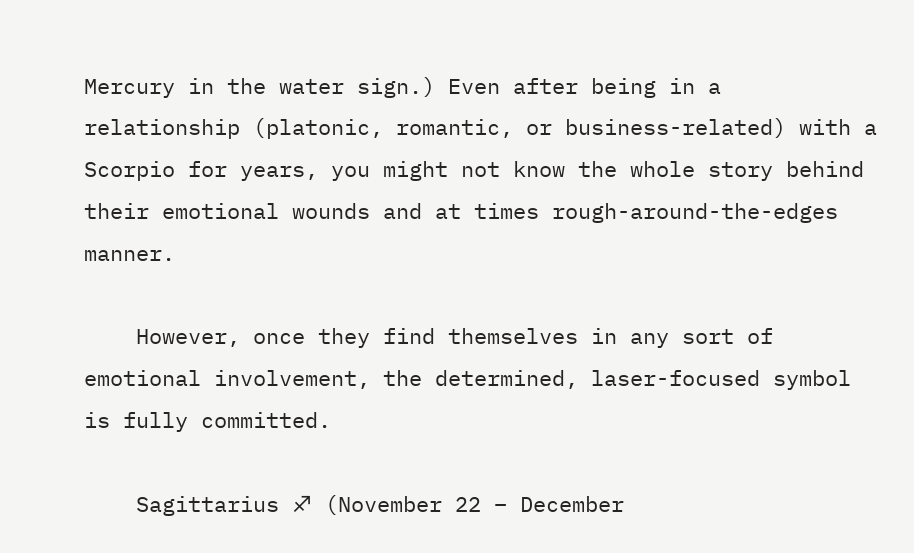Mercury in the water sign.) Even after being in a relationship (platonic, romantic, or business-related) with a Scorpio for years, you might not know the whole story behind their emotional wounds and at times rough-around-the-edges manner.

    However, once they find themselves in any sort of emotional involvement, the determined, laser-focused symbol is fully committed.

    Sagittarius ♐ (November 22 – December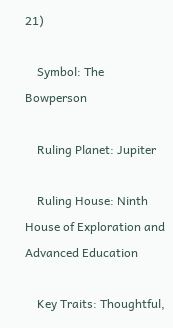21)

    Symbol: The Bowperson

    Ruling Planet: Jupiter

    Ruling House: Ninth House of Exploration and Advanced Education

    Key Traits: Thoughtful,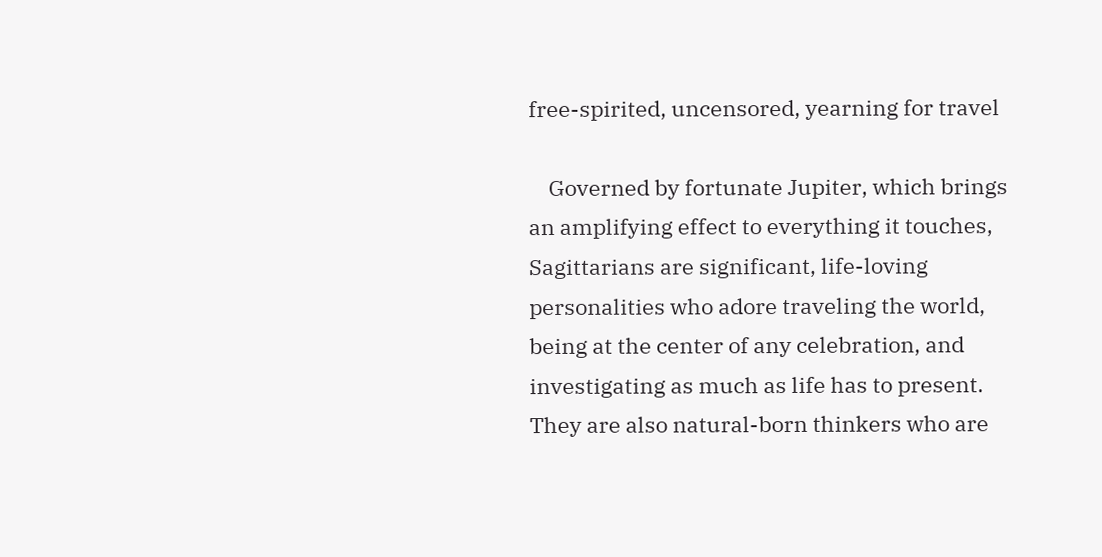free-spirited, uncensored, yearning for travel

    Governed by fortunate Jupiter, which brings an amplifying effect to everything it touches, Sagittarians are significant, life-loving personalities who adore traveling the world, being at the center of any celebration, and investigating as much as life has to present. They are also natural-born thinkers who are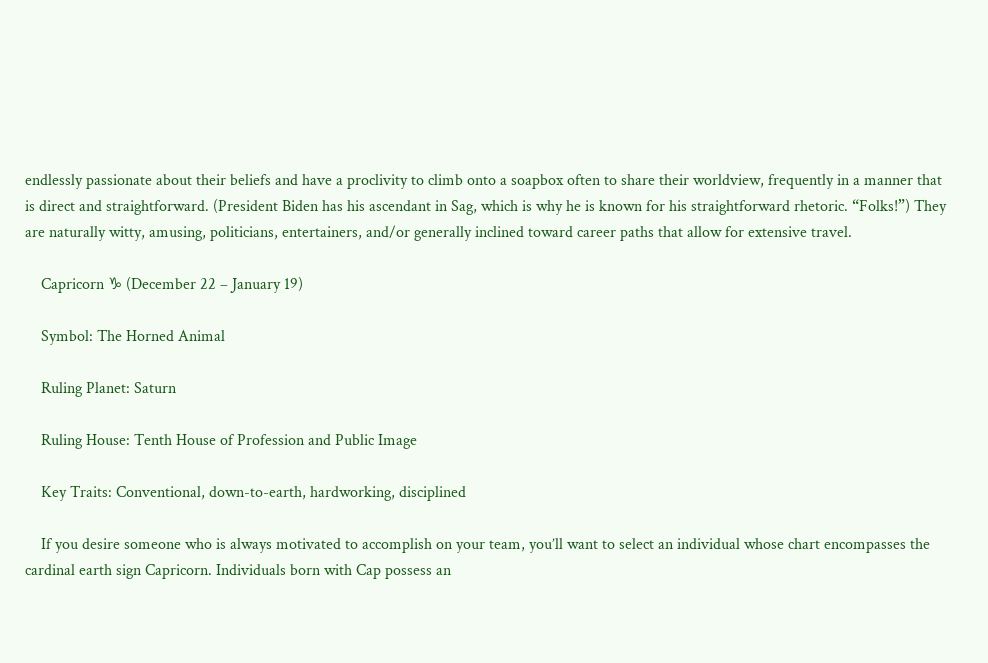endlessly passionate about their beliefs and have a proclivity to climb onto a soapbox often to share their worldview, frequently in a manner that is direct and straightforward. (President Biden has his ascendant in Sag, which is why he is known for his straightforward rhetoric. “Folks!”) They are naturally witty, amusing, politicians, entertainers, and/or generally inclined toward career paths that allow for extensive travel.

    Capricorn ♑ (December 22 – January 19)

    Symbol: The Horned Animal

    Ruling Planet: Saturn

    Ruling House: Tenth House of Profession and Public Image

    Key Traits: Conventional, down-to-earth, hardworking, disciplined

    If you desire someone who is always motivated to accomplish on your team, you’ll want to select an individual whose chart encompasses the cardinal earth sign Capricorn. Individuals born with Cap possess an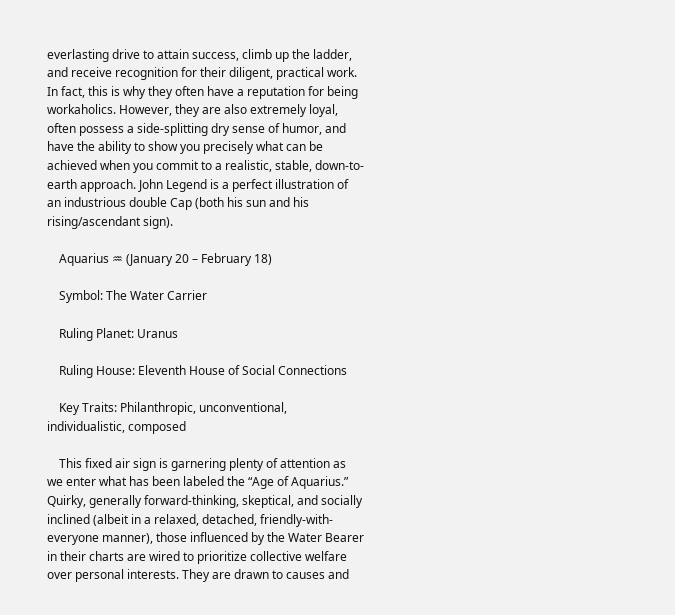everlasting drive to attain success, climb up the ladder, and receive recognition for their diligent, practical work. In fact, this is why they often have a reputation for being workaholics. However, they are also extremely loyal, often possess a side-splitting dry sense of humor, and have the ability to show you precisely what can be achieved when you commit to a realistic, stable, down-to-earth approach. John Legend is a perfect illustration of an industrious double Cap (both his sun and his rising/ascendant sign).

    Aquarius ♒ (January 20 – February 18)

    Symbol: The Water Carrier

    Ruling Planet: Uranus

    Ruling House: Eleventh House of Social Connections

    Key Traits: Philanthropic, unconventional, individualistic, composed

    This fixed air sign is garnering plenty of attention as we enter what has been labeled the “Age of Aquarius.” Quirky, generally forward-thinking, skeptical, and socially inclined (albeit in a relaxed, detached, friendly-with-everyone manner), those influenced by the Water Bearer in their charts are wired to prioritize collective welfare over personal interests. They are drawn to causes and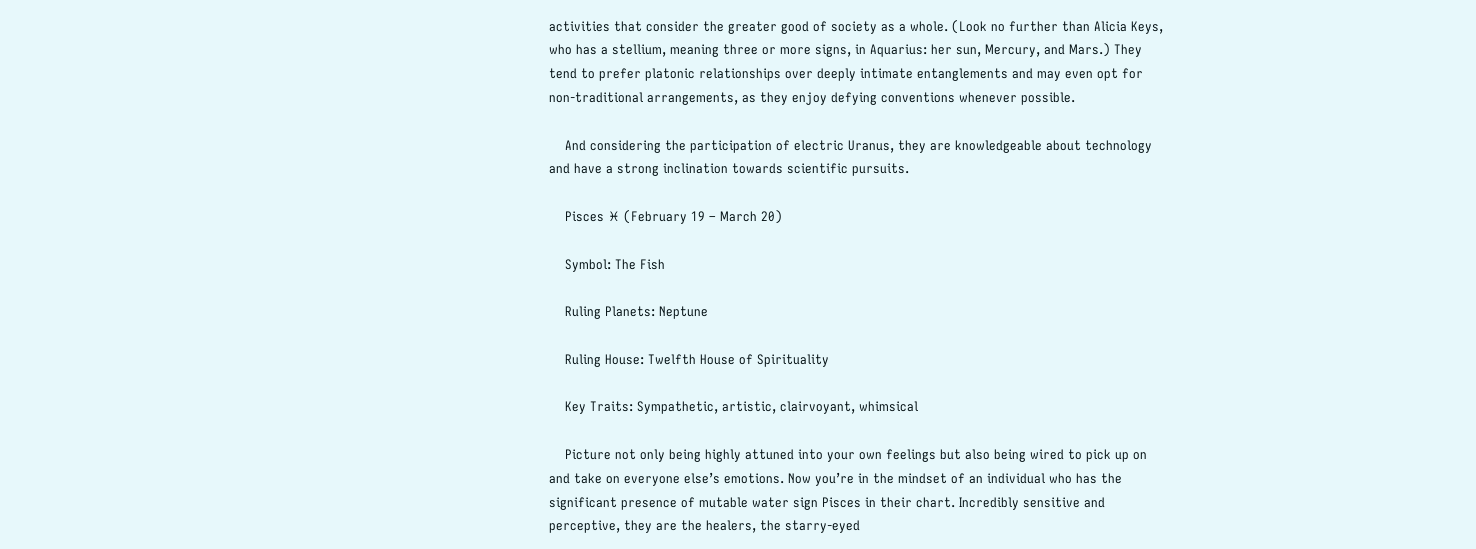activities that consider the greater good of society as a whole. (Look no further than Alicia Keys, who has a stellium, meaning three or more signs, in Aquarius: her sun, Mercury, and Mars.) They tend to prefer platonic relationships over deeply intimate entanglements and may even opt for non-traditional arrangements, as they enjoy defying conventions whenever possible.

    And considering the participation of electric Uranus, they are knowledgeable about technology and have a strong inclination towards scientific pursuits.

    Pisces ♓ (February 19 – March 20)

    Symbol: The Fish

    Ruling Planets: Neptune

    Ruling House: Twelfth House of Spirituality

    Key Traits: Sympathetic, artistic, clairvoyant, whimsical

    Picture not only being highly attuned into your own feelings but also being wired to pick up on and take on everyone else’s emotions. Now you’re in the mindset of an individual who has the significant presence of mutable water sign Pisces in their chart. Incredibly sensitive and perceptive, they are the healers, the starry-eyed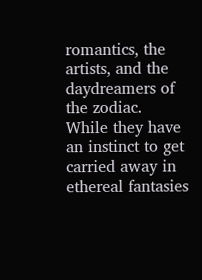romantics, the artists, and the daydreamers of the zodiac. While they have an instinct to get carried away in ethereal fantasies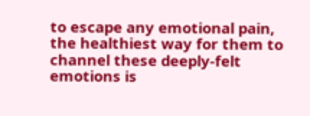to escape any emotional pain, the healthiest way for them to channel these deeply-felt emotions is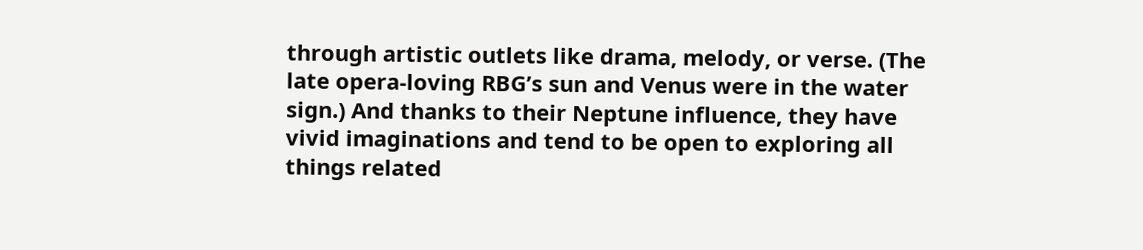through artistic outlets like drama, melody, or verse. (The late opera-loving RBG’s sun and Venus were in the water sign.) And thanks to their Neptune influence, they have vivid imaginations and tend to be open to exploring all things related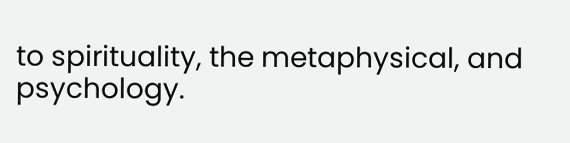to spirituality, the metaphysical, and psychology.